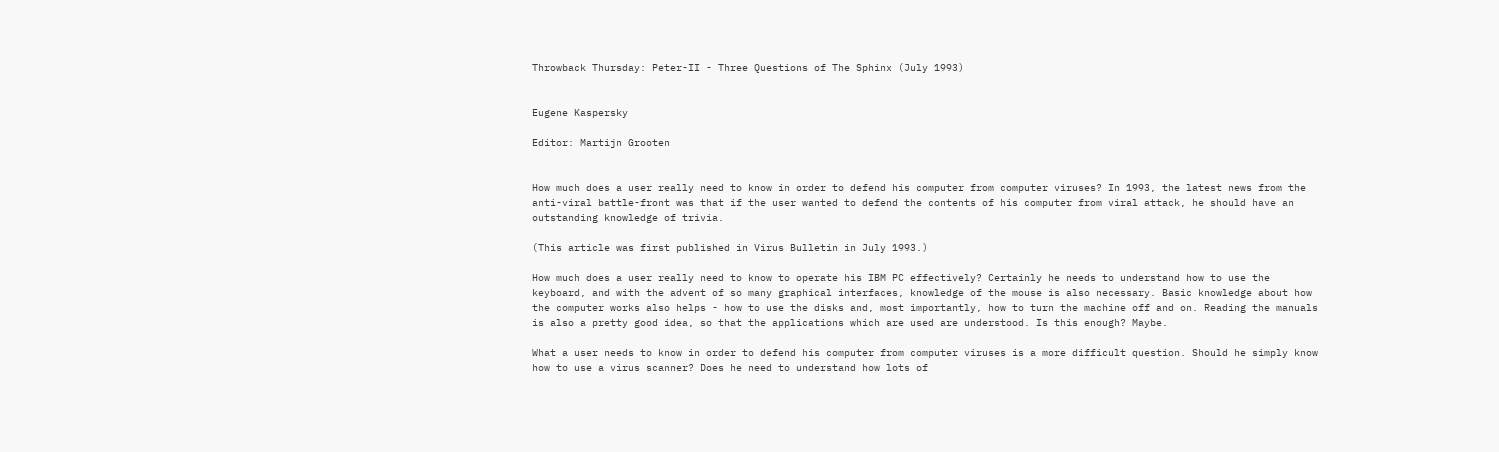Throwback Thursday: Peter-II - Three Questions of The Sphinx (July 1993)


Eugene Kaspersky

Editor: Martijn Grooten


How much does a user really need to know in order to defend his computer from computer viruses? In 1993, the latest news from the anti-viral battle-front was that if the user wanted to defend the contents of his computer from viral attack, he should have an outstanding knowledge of trivia.

(This article was first published in Virus Bulletin in July 1993.)

How much does a user really need to know to operate his IBM PC effectively? Certainly he needs to understand how to use the keyboard, and with the advent of so many graphical interfaces, knowledge of the mouse is also necessary. Basic knowledge about how the computer works also helps - how to use the disks and, most importantly, how to turn the machine off and on. Reading the manuals is also a pretty good idea, so that the applications which are used are understood. Is this enough? Maybe.

What a user needs to know in order to defend his computer from computer viruses is a more difficult question. Should he simply know how to use a virus scanner? Does he need to understand how lots of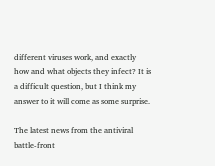different viruses work, and exactly how and what objects they infect? It is a difficult question, but I think my answer to it will come as some surprise.

The latest news from the antiviral battle-front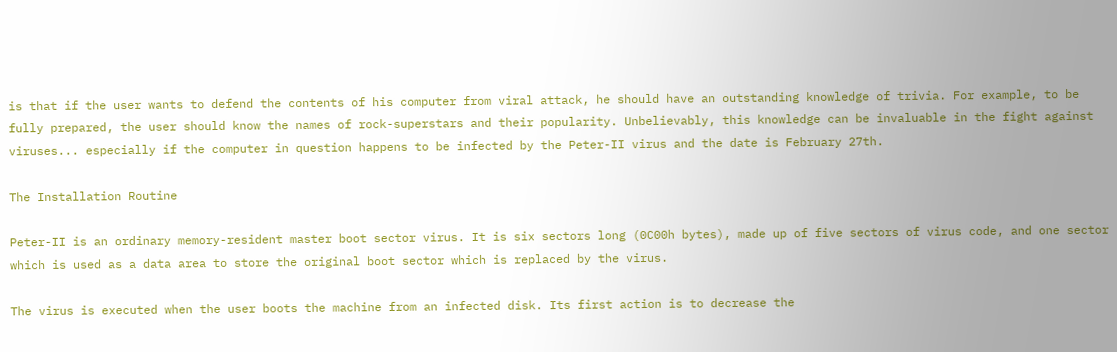is that if the user wants to defend the contents of his computer from viral attack, he should have an outstanding knowledge of trivia. For example, to be fully prepared, the user should know the names of rock-superstars and their popularity. Unbelievably, this knowledge can be invaluable in the fight against viruses... especially if the computer in question happens to be infected by the Peter-II virus and the date is February 27th.

The Installation Routine

Peter-II is an ordinary memory-resident master boot sector virus. It is six sectors long (0C00h bytes), made up of five sectors of virus code, and one sector which is used as a data area to store the original boot sector which is replaced by the virus.

The virus is executed when the user boots the machine from an infected disk. Its first action is to decrease the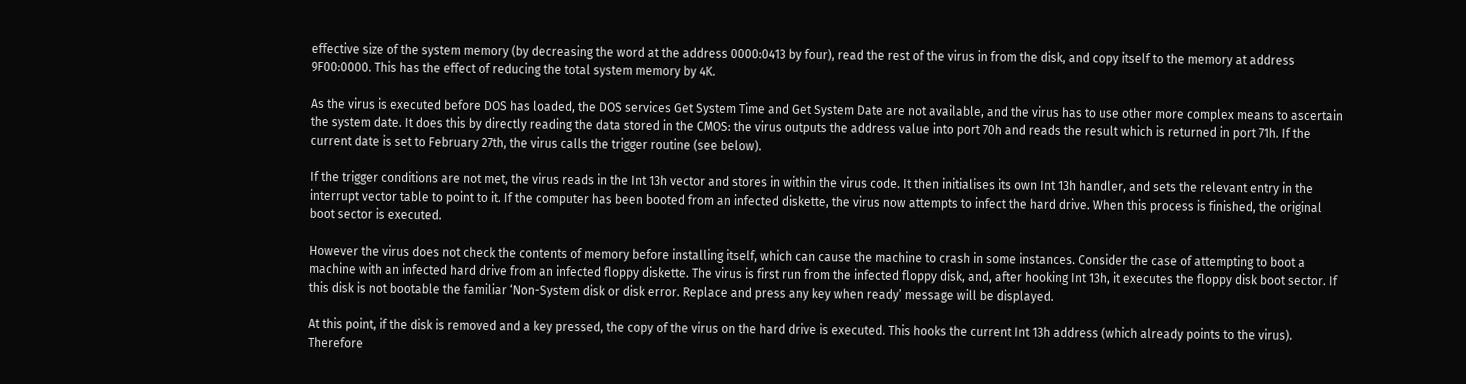effective size of the system memory (by decreasing the word at the address 0000:0413 by four), read the rest of the virus in from the disk, and copy itself to the memory at address 9F00:0000. This has the effect of reducing the total system memory by 4K.

As the virus is executed before DOS has loaded, the DOS services Get System Time and Get System Date are not available, and the virus has to use other more complex means to ascertain the system date. It does this by directly reading the data stored in the CMOS: the virus outputs the address value into port 70h and reads the result which is returned in port 71h. If the current date is set to February 27th, the virus calls the trigger routine (see below).

If the trigger conditions are not met, the virus reads in the Int 13h vector and stores in within the virus code. It then initialises its own Int 13h handler, and sets the relevant entry in the interrupt vector table to point to it. If the computer has been booted from an infected diskette, the virus now attempts to infect the hard drive. When this process is finished, the original boot sector is executed.

However the virus does not check the contents of memory before installing itself, which can cause the machine to crash in some instances. Consider the case of attempting to boot a machine with an infected hard drive from an infected floppy diskette. The virus is first run from the infected floppy disk, and, after hooking Int 13h, it executes the floppy disk boot sector. If this disk is not bootable the familiar ‘Non-System disk or disk error. Replace and press any key when ready’ message will be displayed.

At this point, if the disk is removed and a key pressed, the copy of the virus on the hard drive is executed. This hooks the current Int 13h address (which already points to the virus). Therefore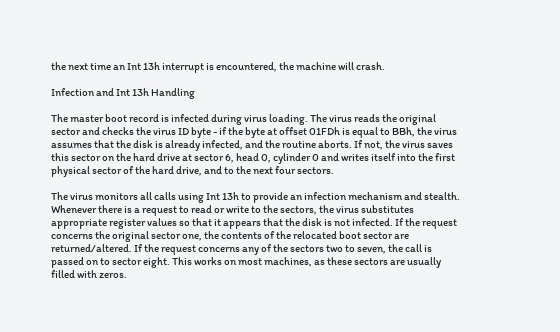the next time an Int 13h interrupt is encountered, the machine will crash.

Infection and Int 13h Handling

The master boot record is infected during virus loading. The virus reads the original sector and checks the virus ID byte - if the byte at offset 01FDh is equal to BBh, the virus assumes that the disk is already infected, and the routine aborts. If not, the virus saves this sector on the hard drive at sector 6, head 0, cylinder 0 and writes itself into the first physical sector of the hard drive, and to the next four sectors.

The virus monitors all calls using Int 13h to provide an infection mechanism and stealth. Whenever there is a request to read or write to the sectors, the virus substitutes appropriate register values so that it appears that the disk is not infected. If the request concerns the original sector one, the contents of the relocated boot sector are returned/altered. If the request concerns any of the sectors two to seven, the call is passed on to sector eight. This works on most machines, as these sectors are usually filled with zeros.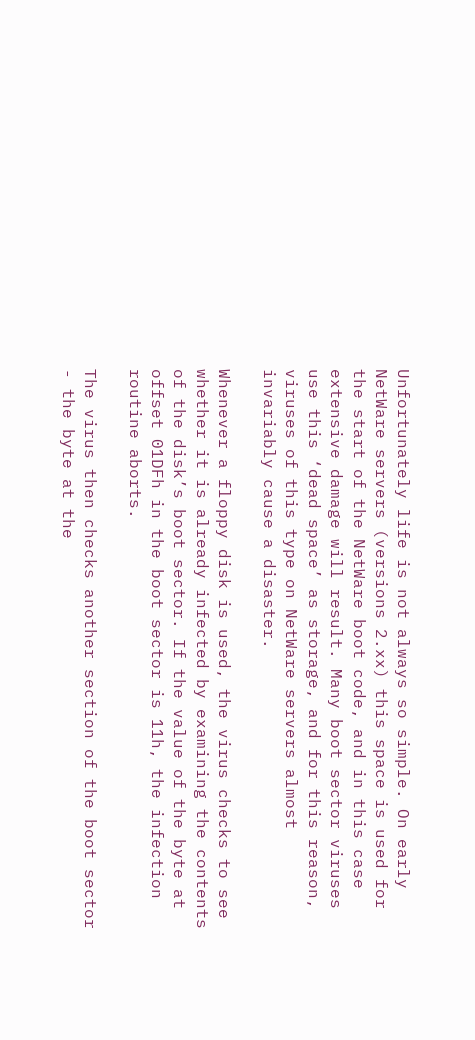Unfortunately life is not always so simple. On early NetWare servers (versions 2.xx) this space is used for the start of the NetWare boot code, and in this case extensive damage will result. Many boot sector viruses use this ‘dead space’ as storage, and for this reason, viruses of this type on NetWare servers almost invariably cause a disaster.

Whenever a floppy disk is used, the virus checks to see whether it is already infected by examining the contents of the disk’s boot sector. If the value of the byte at offset 01DFh in the boot sector is 11h, the infection routine aborts.

The virus then checks another section of the boot sector - the byte at the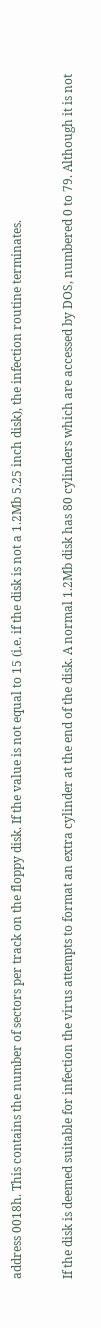address 0018h. This contains the number of sectors per track on the floppy disk. If the value is not equal to 15 (i.e. if the disk is not a 1.2Mb 5.25 inch disk), the infection routine terminates.

If the disk is deemed suitable for infection the virus attempts to format an extra cylinder at the end of the disk. A normal 1.2Mb disk has 80 cylinders which are accessed by DOS, numbered 0 to 79. Although it is not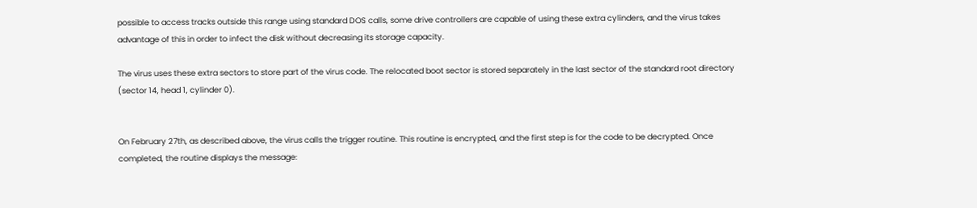possible to access tracks outside this range using standard DOS calls, some drive controllers are capable of using these extra cylinders, and the virus takes advantage of this in order to infect the disk without decreasing its storage capacity.

The virus uses these extra sectors to store part of the virus code. The relocated boot sector is stored separately in the last sector of the standard root directory (sector 14, head 1, cylinder 0).


On February 27th, as described above, the virus calls the trigger routine. This routine is encrypted, and the first step is for the code to be decrypted. Once completed, the routine displays the message: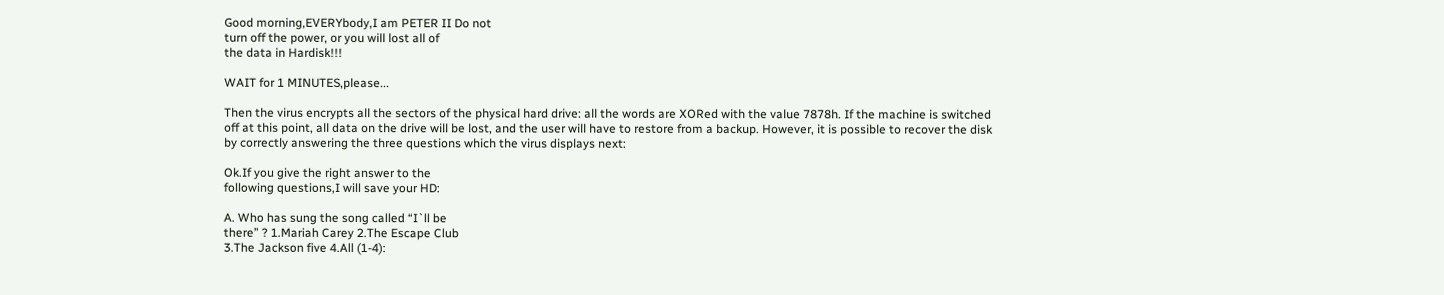Good morning,EVERYbody,I am PETER II Do not
turn off the power, or you will lost all of
the data in Hardisk!!!

WAIT for 1 MINUTES,please...

Then the virus encrypts all the sectors of the physical hard drive: all the words are XORed with the value 7878h. If the machine is switched off at this point, all data on the drive will be lost, and the user will have to restore from a backup. However, it is possible to recover the disk by correctly answering the three questions which the virus displays next:

Ok.If you give the right answer to the
following questions,I will save your HD:

A. Who has sung the song called “I`ll be
there” ? 1.Mariah Carey 2.The Escape Club
3.The Jackson five 4.All (1-4):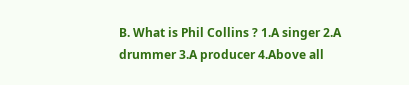B. What is Phil Collins ? 1.A singer 2.A
drummer 3.A producer 4.Above all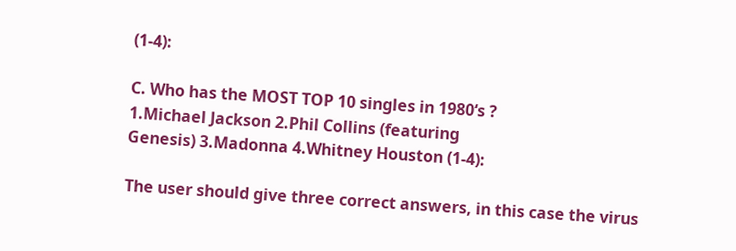(1-4):

C. Who has the MOST TOP 10 singles in 1980‘s ?
1.Michael Jackson 2.Phil Collins (featuring
Genesis) 3.Madonna 4.Whitney Houston (1-4):

The user should give three correct answers, in this case the virus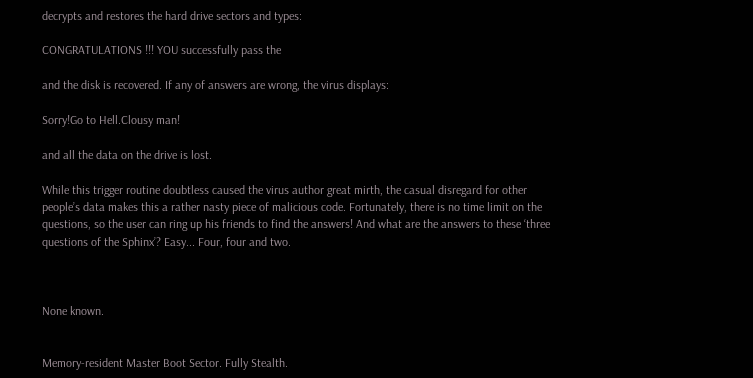decrypts and restores the hard drive sectors and types:

CONGRATULATIONS !!! YOU successfully pass the

and the disk is recovered. If any of answers are wrong, the virus displays:

Sorry!Go to Hell.Clousy man!

and all the data on the drive is lost.

While this trigger routine doubtless caused the virus author great mirth, the casual disregard for other people’s data makes this a rather nasty piece of malicious code. Fortunately, there is no time limit on the questions, so the user can ring up his friends to find the answers! And what are the answers to these ‘three questions of the Sphinx’? Easy... Four, four and two.



None known.


Memory-resident Master Boot Sector. Fully Stealth.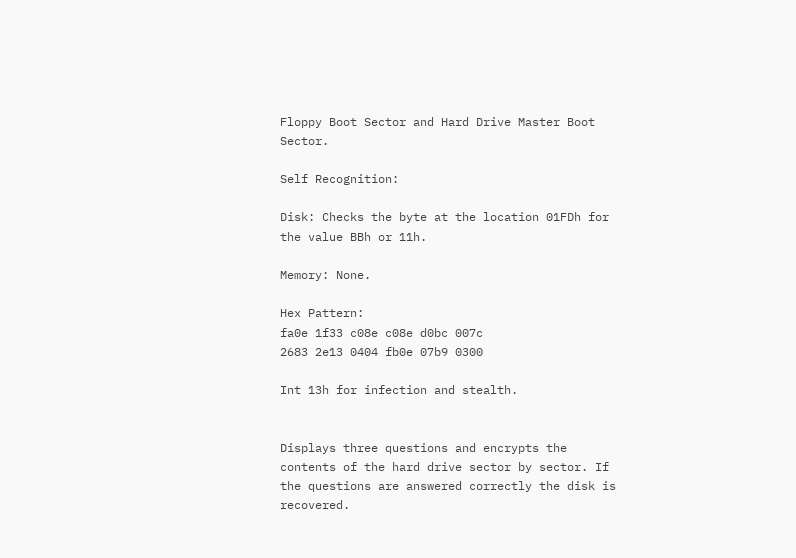Floppy Boot Sector and Hard Drive Master Boot Sector.

Self Recognition:

Disk: Checks the byte at the location 01FDh for the value BBh or 11h.

Memory: None.

Hex Pattern:
fa0e 1f33 c08e c08e d0bc 007c
2683 2e13 0404 fb0e 07b9 0300

Int 13h for infection and stealth.


Displays three questions and encrypts the contents of the hard drive sector by sector. If the questions are answered correctly the disk is recovered.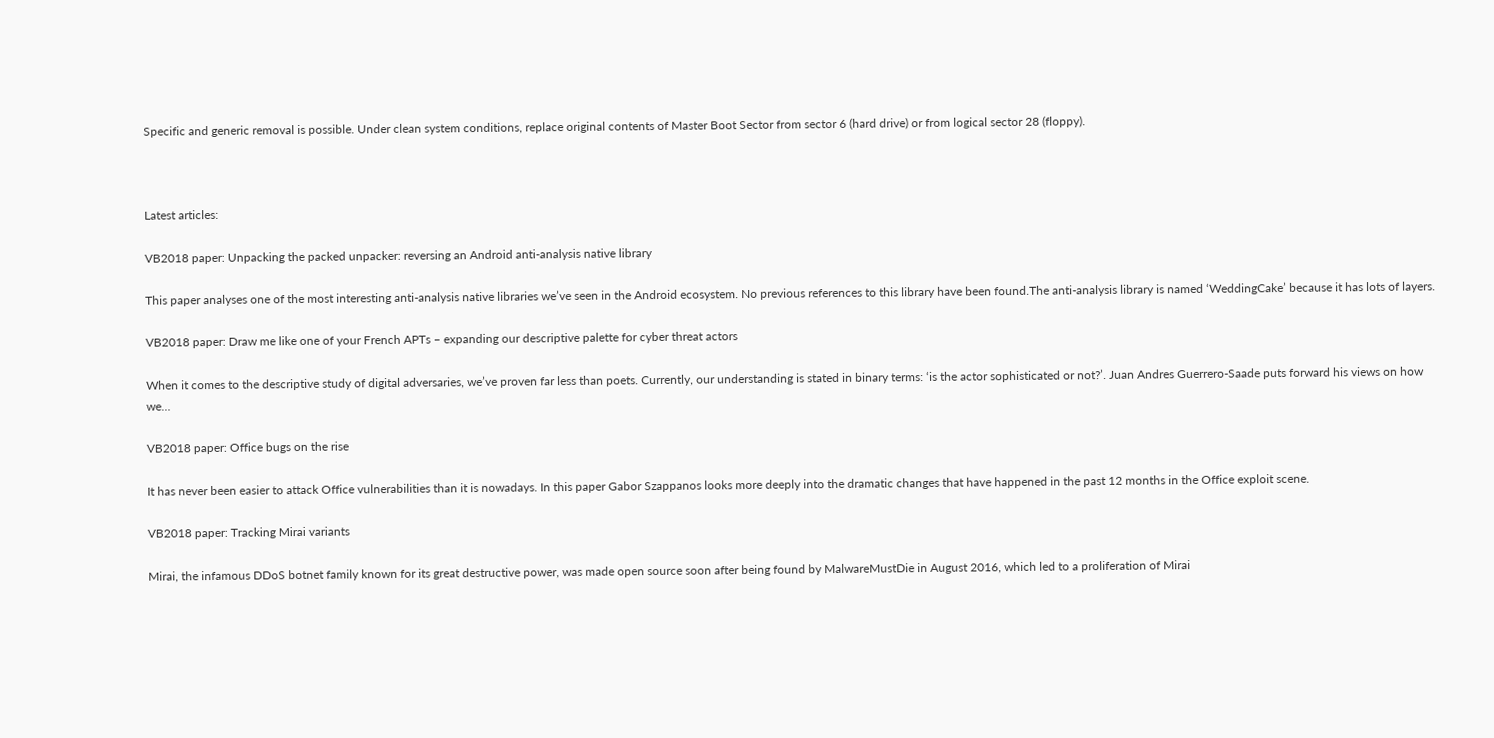Specific and generic removal is possible. Under clean system conditions, replace original contents of Master Boot Sector from sector 6 (hard drive) or from logical sector 28 (floppy).



Latest articles:

VB2018 paper: Unpacking the packed unpacker: reversing an Android anti-analysis native library

This paper analyses one of the most interesting anti-analysis native libraries we’ve seen in the Android ecosystem. No previous references to this library have been found.The anti-analysis library is named ‘WeddingCake’ because it has lots of layers.

VB2018 paper: Draw me like one of your French APTs – expanding our descriptive palette for cyber threat actors

When it comes to the descriptive study of digital adversaries, we’ve proven far less than poets. Currently, our understanding is stated in binary terms: ‘is the actor sophisticated or not?’. Juan Andres Guerrero-Saade puts forward his views on how we…

VB2018 paper: Office bugs on the rise

It has never been easier to attack Office vulnerabilities than it is nowadays. In this paper Gabor Szappanos looks more deeply into the dramatic changes that have happened in the past 12 months in the Office exploit scene.

VB2018 paper: Tracking Mirai variants

Mirai, the infamous DDoS botnet family known for its great destructive power, was made open source soon after being found by MalwareMustDie in August 2016, which led to a proliferation of Mirai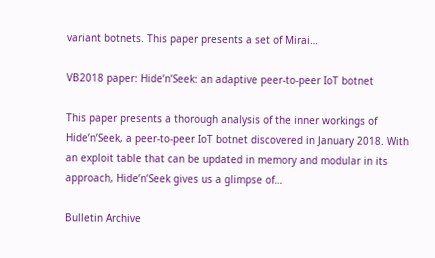variant botnets. This paper presents a set of Mirai…

VB2018 paper: Hide’n’Seek: an adaptive peer-to-peer IoT botnet

This paper presents a thorough analysis of the inner workings of Hide’n’Seek, a peer-to-peer IoT botnet discovered in January 2018. With an exploit table that can be updated in memory and modular in its approach, Hide’n’Seek gives us a glimpse of…

Bulletin Archive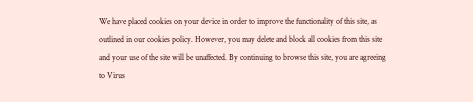We have placed cookies on your device in order to improve the functionality of this site, as outlined in our cookies policy. However, you may delete and block all cookies from this site and your use of the site will be unaffected. By continuing to browse this site, you are agreeing to Virus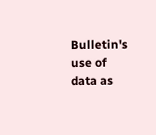Bulletin's use of data as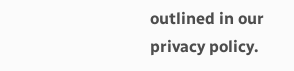outlined in our privacy policy.